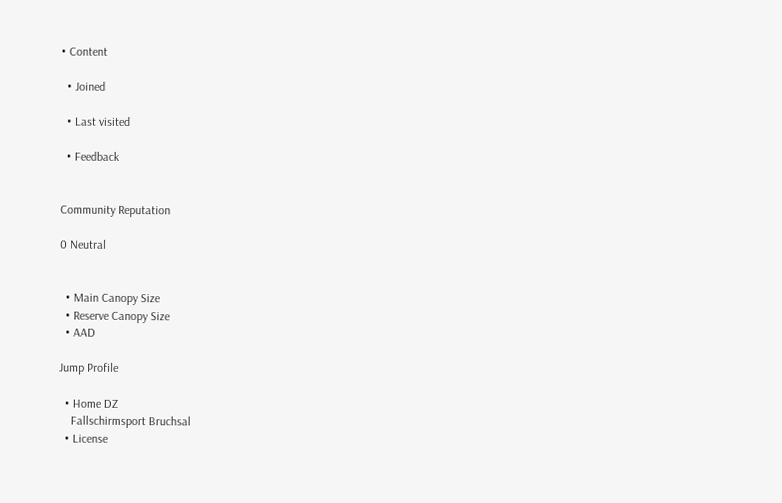• Content

  • Joined

  • Last visited

  • Feedback


Community Reputation

0 Neutral


  • Main Canopy Size
  • Reserve Canopy Size
  • AAD

Jump Profile

  • Home DZ
    Fallschirmsport Bruchsal
  • License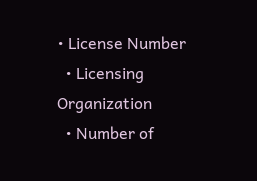• License Number
  • Licensing Organization
  • Number of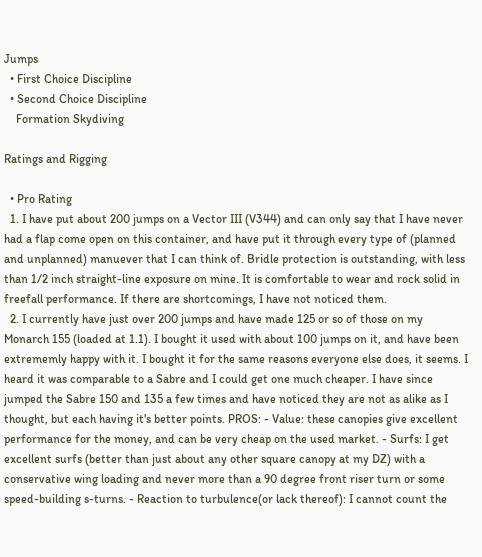Jumps
  • First Choice Discipline
  • Second Choice Discipline
    Formation Skydiving

Ratings and Rigging

  • Pro Rating
  1. I have put about 200 jumps on a Vector III (V344) and can only say that I have never had a flap come open on this container, and have put it through every type of (planned and unplanned) manuever that I can think of. Bridle protection is outstanding, with less than 1/2 inch straight-line exposure on mine. It is comfortable to wear and rock solid in freefall performance. If there are shortcomings, I have not noticed them.
  2. I currently have just over 200 jumps and have made 125 or so of those on my Monarch 155 (loaded at 1.1). I bought it used with about 100 jumps on it, and have been extrememly happy with it. I bought it for the same reasons everyone else does, it seems. I heard it was comparable to a Sabre and I could get one much cheaper. I have since jumped the Sabre 150 and 135 a few times and have noticed they are not as alike as I thought, but each having it's better points. PROS: - Value: these canopies give excellent performance for the money, and can be very cheap on the used market. - Surfs: I get excellent surfs (better than just about any other square canopy at my DZ) with a conservative wing loading and never more than a 90 degree front riser turn or some speed-building s-turns. - Reaction to turbulence(or lack thereof): I cannot count the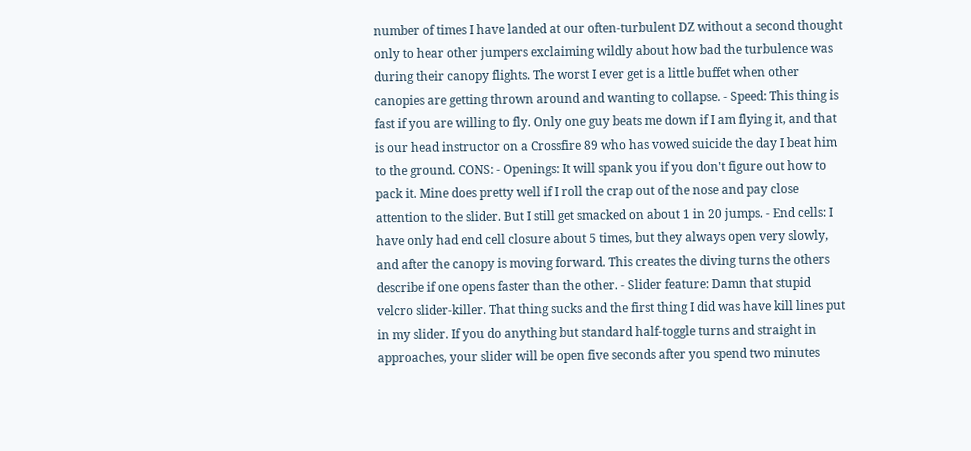number of times I have landed at our often-turbulent DZ without a second thought only to hear other jumpers exclaiming wildly about how bad the turbulence was during their canopy flights. The worst I ever get is a little buffet when other canopies are getting thrown around and wanting to collapse. - Speed: This thing is fast if you are willing to fly. Only one guy beats me down if I am flying it, and that is our head instructor on a Crossfire 89 who has vowed suicide the day I beat him to the ground. CONS: - Openings: It will spank you if you don't figure out how to pack it. Mine does pretty well if I roll the crap out of the nose and pay close attention to the slider. But I still get smacked on about 1 in 20 jumps. - End cells: I have only had end cell closure about 5 times, but they always open very slowly, and after the canopy is moving forward. This creates the diving turns the others describe if one opens faster than the other. - Slider feature: Damn that stupid velcro slider-killer. That thing sucks and the first thing I did was have kill lines put in my slider. If you do anything but standard half-toggle turns and straight in approaches, your slider will be open five seconds after you spend two minutes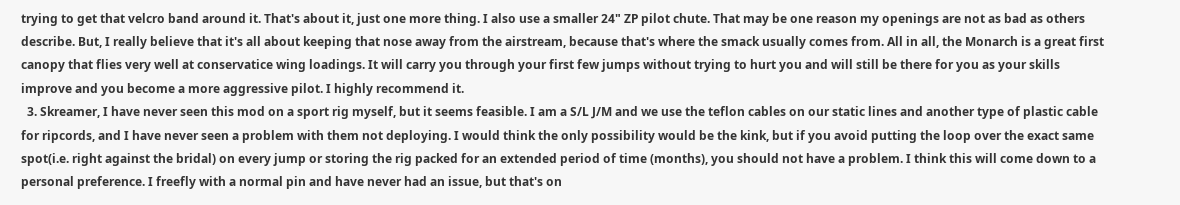trying to get that velcro band around it. That's about it, just one more thing. I also use a smaller 24" ZP pilot chute. That may be one reason my openings are not as bad as others describe. But, I really believe that it's all about keeping that nose away from the airstream, because that's where the smack usually comes from. All in all, the Monarch is a great first canopy that flies very well at conservatice wing loadings. It will carry you through your first few jumps without trying to hurt you and will still be there for you as your skills improve and you become a more aggressive pilot. I highly recommend it.
  3. Skreamer, I have never seen this mod on a sport rig myself, but it seems feasible. I am a S/L J/M and we use the teflon cables on our static lines and another type of plastic cable for ripcords, and I have never seen a problem with them not deploying. I would think the only possibility would be the kink, but if you avoid putting the loop over the exact same spot(i.e. right against the bridal) on every jump or storing the rig packed for an extended period of time (months), you should not have a problem. I think this will come down to a personal preference. I freefly with a normal pin and have never had an issue, but that's on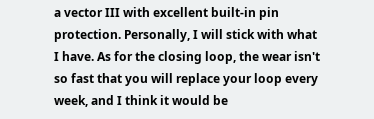a vector III with excellent built-in pin protection. Personally, I will stick with what I have. As for the closing loop, the wear isn't so fast that you will replace your loop every week, and I think it would be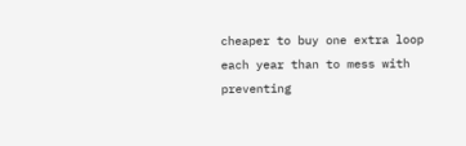cheaper to buy one extra loop each year than to mess with preventing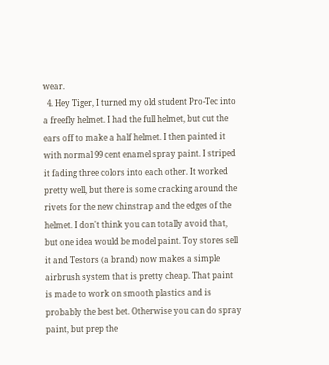wear.
  4. Hey Tiger, I turned my old student Pro-Tec into a freefly helmet. I had the full helmet, but cut the ears off to make a half helmet. I then painted it with normal 99 cent enamel spray paint. I striped it fading three colors into each other. It worked pretty well, but there is some cracking around the rivets for the new chinstrap and the edges of the helmet. I don't think you can totally avoid that, but one idea would be model paint. Toy stores sell it and Testors (a brand) now makes a simple airbrush system that is pretty cheap. That paint is made to work on smooth plastics and is probably the best bet. Otherwise you can do spray paint, but prep the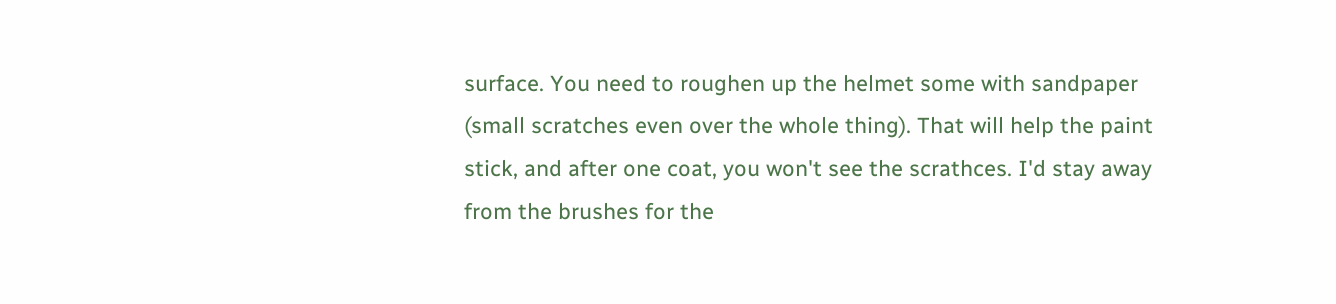surface. You need to roughen up the helmet some with sandpaper (small scratches even over the whole thing). That will help the paint stick, and after one coat, you won't see the scrathces. I'd stay away from the brushes for the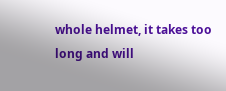whole helmet, it takes too long and will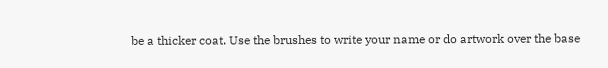be a thicker coat. Use the brushes to write your name or do artwork over the base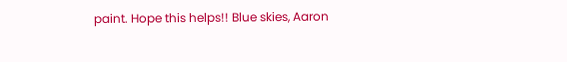paint. Hope this helps!! Blue skies, Aaron